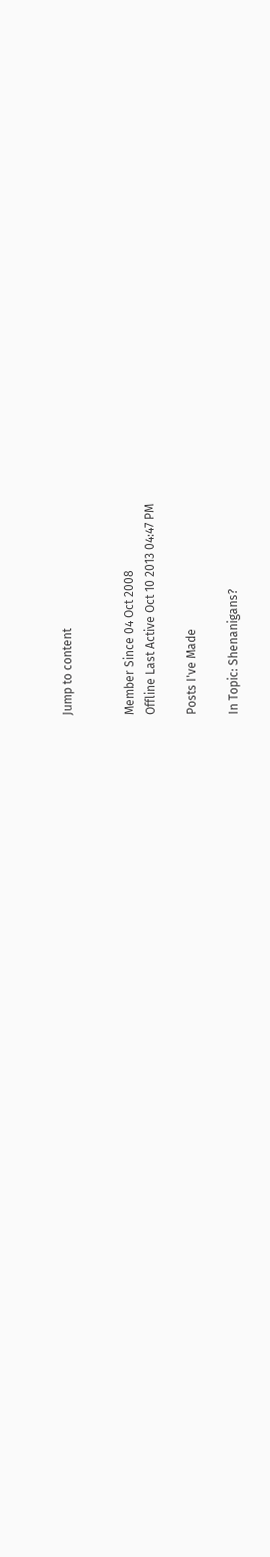Jump to content


Member Since 04 Oct 2008
Offline Last Active Oct 10 2013 04:47 PM

Posts I've Made

In Topic: Shenanigans?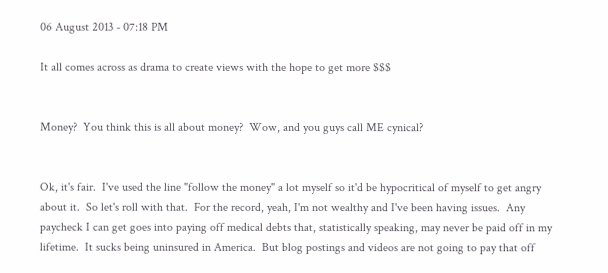06 August 2013 - 07:18 PM

It all comes across as drama to create views with the hope to get more $$$


Money?  You think this is all about money?  Wow, and you guys call ME cynical?


Ok, it's fair.  I've used the line "follow the money" a lot myself so it'd be hypocritical of myself to get angry about it.  So let's roll with that.  For the record, yeah, I'm not wealthy and I've been having issues.  Any paycheck I can get goes into paying off medical debts that, statistically speaking, may never be paid off in my lifetime.  It sucks being uninsured in America.  But blog postings and videos are not going to pay that off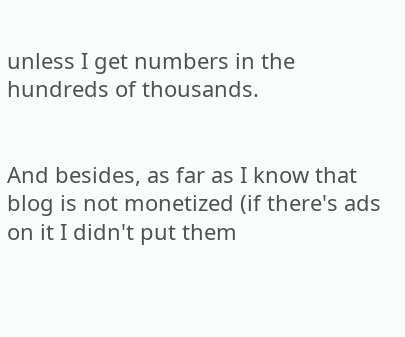unless I get numbers in the hundreds of thousands.


And besides, as far as I know that blog is not monetized (if there's ads on it I didn't put them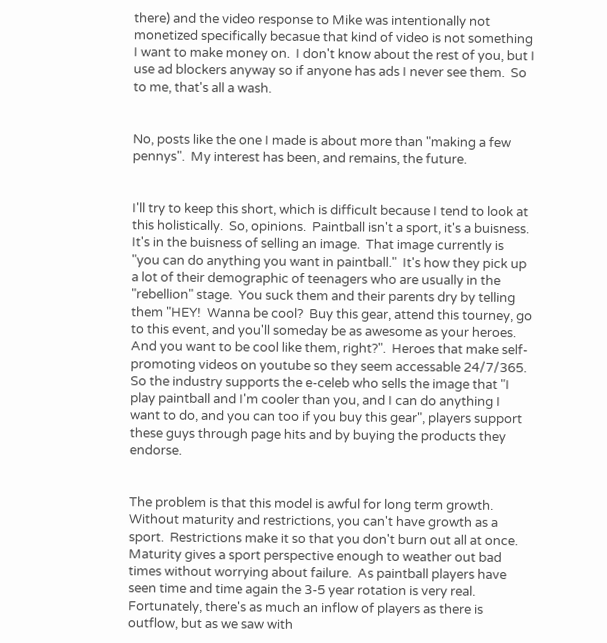there) and the video response to Mike was intentionally not monetized specifically becasue that kind of video is not something I want to make money on.  I don't know about the rest of you, but I use ad blockers anyway so if anyone has ads I never see them.  So to me, that's all a wash.


No, posts like the one I made is about more than "making a few pennys".  My interest has been, and remains, the future.


I'll try to keep this short, which is difficult because I tend to look at this holistically.  So, opinions.  Paintball isn't a sport, it's a buisness.  It's in the buisness of selling an image.  That image currently is "you can do anything you want in paintball."  It's how they pick up a lot of their demographic of teenagers who are usually in the "rebellion" stage.  You suck them and their parents dry by telling them "HEY!  Wanna be cool?  Buy this gear, attend this tourney, go to this event, and you'll someday be as awesome as your heroes.  And you want to be cool like them, right?".  Heroes that make self-promoting videos on youtube so they seem accessable 24/7/365.  So the industry supports the e-celeb who sells the image that "I play paintball and I'm cooler than you, and I can do anything I want to do, and you can too if you buy this gear", players support these guys through page hits and by buying the products they endorse.


The problem is that this model is awful for long term growth.  Without maturity and restrictions, you can't have growth as a sport.  Restrictions make it so that you don't burn out all at once.  Maturity gives a sport perspective enough to weather out bad times without worrying about failure.  As paintball players have seen time and time again the 3-5 year rotation is very real.  Fortunately, there's as much an inflow of players as there is outflow, but as we saw with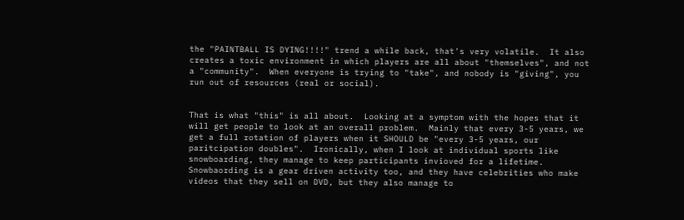the "PAINTBALL IS DYING!!!!" trend a while back, that's very volatile.  It also creates a toxic environment in which players are all about "themselves", and not a "community".  When everyone is trying to "take", and nobody is "giving", you run out of resources (real or social).


That is what "this" is all about.  Looking at a symptom with the hopes that it will get people to look at an overall problem.  Mainly that every 3-5 years, we get a full rotation of players when it SHOULD be "every 3-5 years, our paritcipation doubles".  Ironically, when I look at individual sports like snowboarding, they manage to keep participants invioved for a lifetime.  Snowbaording is a gear driven activity too, and they have celebrities who make videos that they sell on DVD, but they also manage to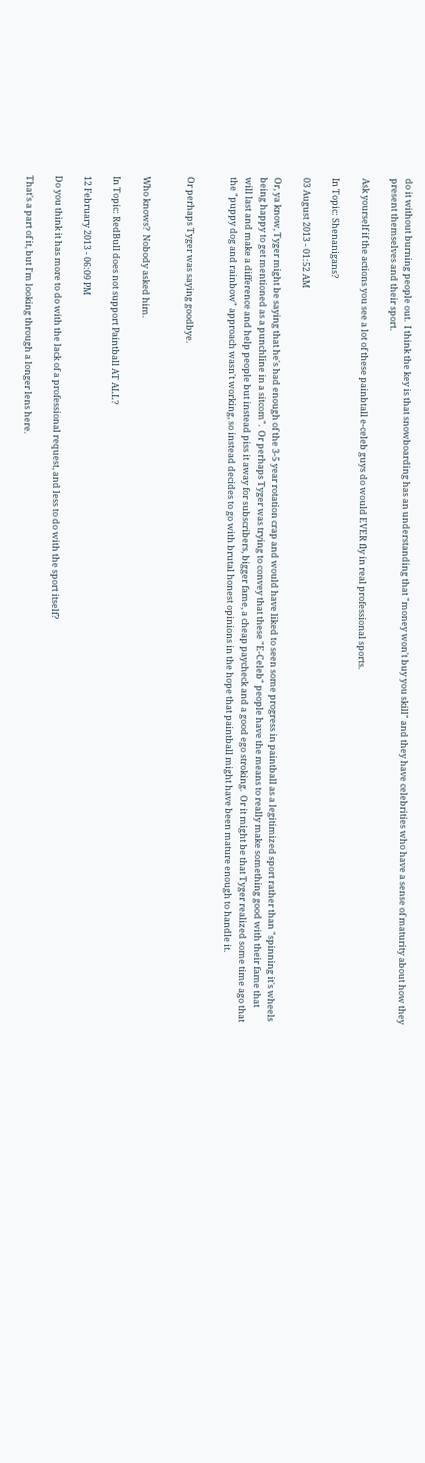do it without burning people out.  I think the key is that snowboarding has an understanding that "money won't buy you skill" and they have celebrities who have a sense of maturity about how they present themselves and their sport.

Ask yourself if the actions you see a lot of these painbtall e-celeb guys do would EVER fly in real professional sports.

In Topic: Shenanigans?

03 August 2013 - 01:52 AM

Or, ya know, Tyger might be saying that he's had enough of the 3-5 year rotation crap and would have liked to seen some progress in paintball as a legitimized sport rather than "spinning it's wheels being happy to get mentioned as a punchline in a sitcom".  Or perhaps Tyger was trying to convey that these "E-Celeb" people have the means to really make something good with their fame that will last and make a difference and help people but instead piss it away for subscribers, bigger fame, a cheap paycheck and a good ego stroking.  Or it might be that Tyger realized some time ago that the "puppy dog and rainbow" approach wasn't working, so instead decides to go with brutal honest opinions in the hope that paintball might have been mature enough to handle it.


Or perhaps Tyger was saying goodbye.


Who knows?  Nobody asked him.

In Topic: RedBull does not support Paintball AT ALL?

12 February 2013 - 06:09 PM

Do you think it has more to do with the lack of a professional request, and less to do with the sport itself?

That's a part of it, but I'm looking through a longer lens here.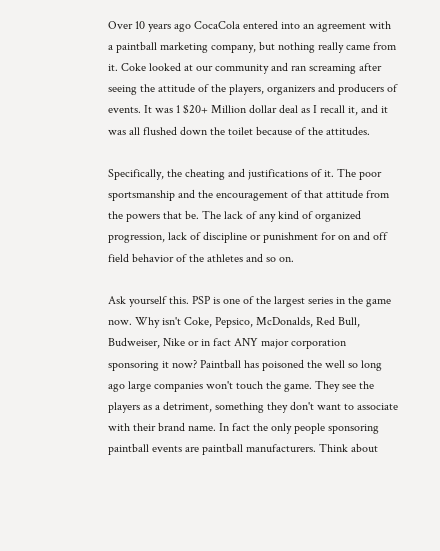Over 10 years ago CocaCola entered into an agreement with a paintball marketing company, but nothing really came from it. Coke looked at our community and ran screaming after seeing the attitude of the players, organizers and producers of events. It was 1 $20+ Million dollar deal as I recall it, and it was all flushed down the toilet because of the attitudes.

Specifically, the cheating and justifications of it. The poor sportsmanship and the encouragement of that attitude from the powers that be. The lack of any kind of organized progression, lack of discipline or punishment for on and off field behavior of the athletes and so on.

Ask yourself this. PSP is one of the largest series in the game now. Why isn't Coke, Pepsico, McDonalds, Red Bull, Budweiser, Nike or in fact ANY major corporation sponsoring it now? Paintball has poisoned the well so long ago large companies won't touch the game. They see the players as a detriment, something they don't want to associate with their brand name. In fact the only people sponsoring paintball events are paintball manufacturers. Think about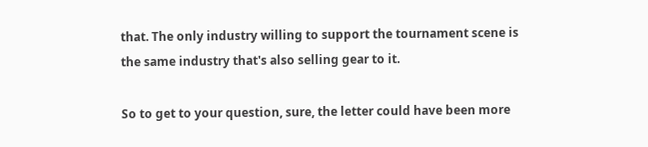that. The only industry willing to support the tournament scene is the same industry that's also selling gear to it.

So to get to your question, sure, the letter could have been more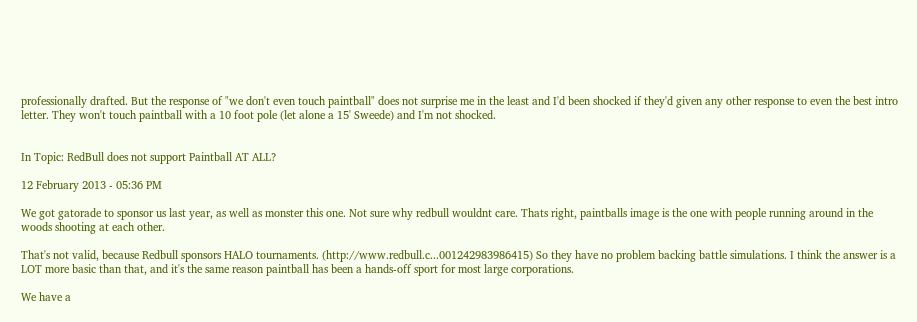professionally drafted. But the response of "we don't even touch paintball" does not surprise me in the least and I'd been shocked if they'd given any other response to even the best intro letter. They won't touch paintball with a 10 foot pole (let alone a 15' Sweede) and I'm not shocked.


In Topic: RedBull does not support Paintball AT ALL?

12 February 2013 - 05:36 PM

We got gatorade to sponsor us last year, as well as monster this one. Not sure why redbull wouldnt care. Thats right, paintballs image is the one with people running around in the woods shooting at each other.

That's not valid, because Redbull sponsors HALO tournaments. (http://www.redbull.c...001242983986415) So they have no problem backing battle simulations. I think the answer is a LOT more basic than that, and it's the same reason paintball has been a hands-off sport for most large corporations.

We have a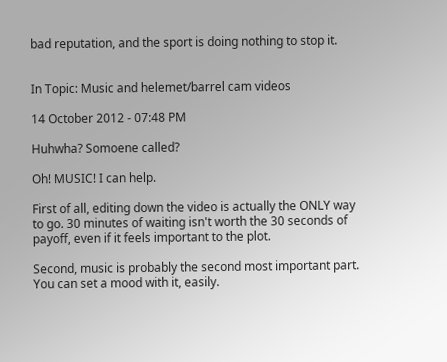bad reputation, and the sport is doing nothing to stop it.


In Topic: Music and helemet/barrel cam videos

14 October 2012 - 07:48 PM

Huhwha? Somoene called?

Oh! MUSIC! I can help.

First of all, editing down the video is actually the ONLY way to go. 30 minutes of waiting isn't worth the 30 seconds of payoff, even if it feels important to the plot.

Second, music is probably the second most important part. You can set a mood with it, easily.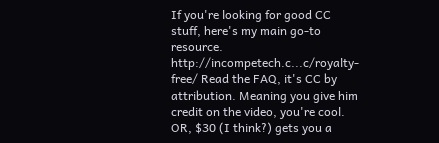If you're looking for good CC stuff, here's my main go-to resource. http://incompetech.c...c/royalty-free/ Read the FAQ, it's CC by attribution. Meaning you give him credit on the video, you're cool. OR, $30 (I think?) gets you a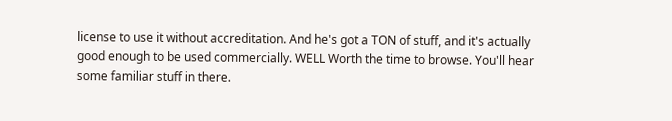license to use it without accreditation. And he's got a TON of stuff, and it's actually good enough to be used commercially. WELL Worth the time to browse. You'll hear some familiar stuff in there.